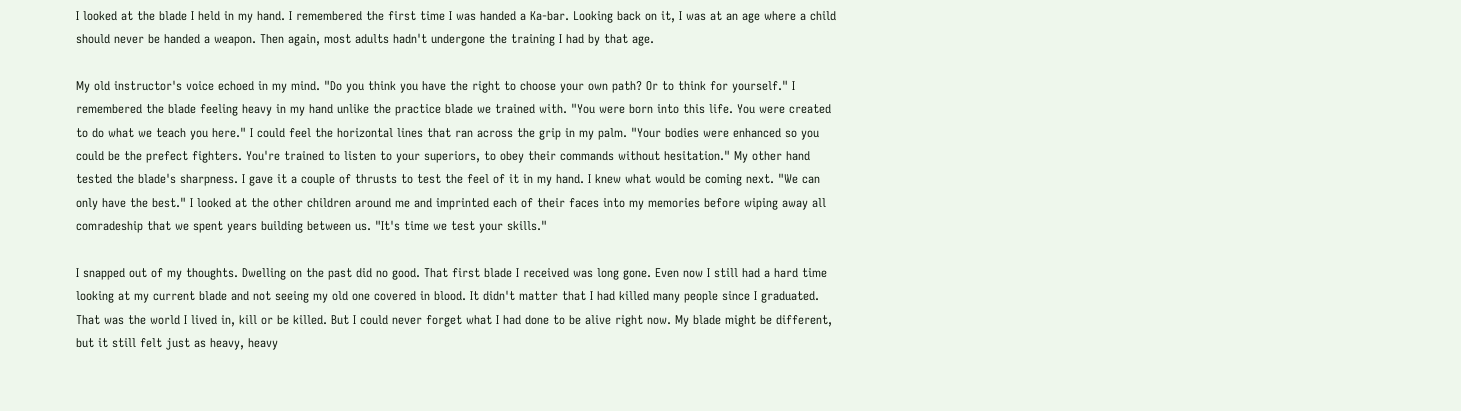I looked at the blade I held in my hand. I remembered the first time I was handed a Ka-bar. Looking back on it, I was at an age where a child should never be handed a weapon. Then again, most adults hadn't undergone the training I had by that age.

My old instructor's voice echoed in my mind. "Do you think you have the right to choose your own path? Or to think for yourself." I remembered the blade feeling heavy in my hand unlike the practice blade we trained with. "You were born into this life. You were created to do what we teach you here." I could feel the horizontal lines that ran across the grip in my palm. "Your bodies were enhanced so you could be the prefect fighters. You're trained to listen to your superiors, to obey their commands without hesitation." My other hand tested the blade's sharpness. I gave it a couple of thrusts to test the feel of it in my hand. I knew what would be coming next. "We can only have the best." I looked at the other children around me and imprinted each of their faces into my memories before wiping away all comradeship that we spent years building between us. "It's time we test your skills."

I snapped out of my thoughts. Dwelling on the past did no good. That first blade I received was long gone. Even now I still had a hard time looking at my current blade and not seeing my old one covered in blood. It didn't matter that I had killed many people since I graduated. That was the world I lived in, kill or be killed. But I could never forget what I had done to be alive right now. My blade might be different, but it still felt just as heavy, heavy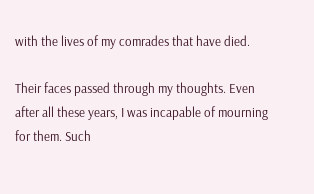with the lives of my comrades that have died.

Their faces passed through my thoughts. Even after all these years, I was incapable of mourning for them. Such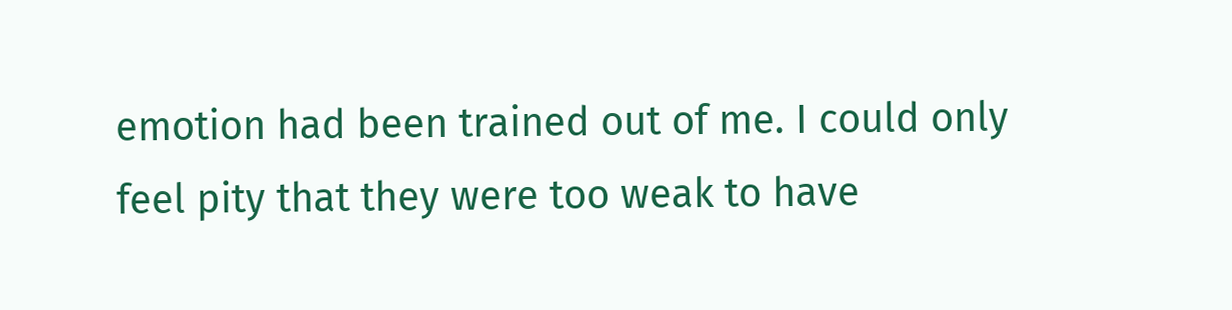emotion had been trained out of me. I could only feel pity that they were too weak to have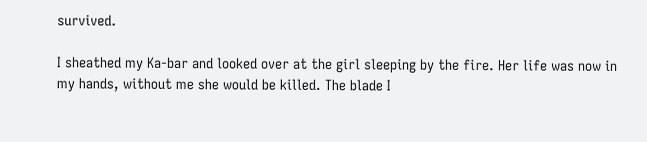survived.

I sheathed my Ka-bar and looked over at the girl sleeping by the fire. Her life was now in my hands, without me she would be killed. The blade I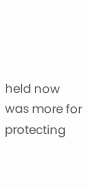held now was more for protecting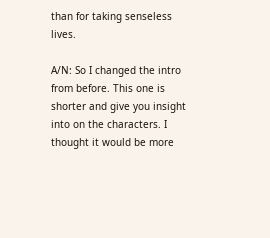than for taking senseless lives.

A/N: So I changed the intro from before. This one is shorter and give you insight into on the characters. I thought it would be more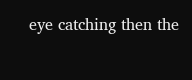eye catching then the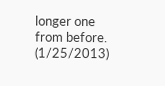longer one from before. (1/25/2013)